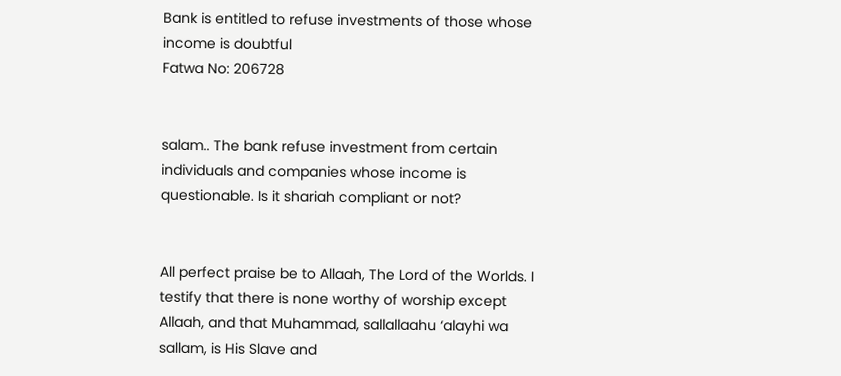Bank is entitled to refuse investments of those whose income is doubtful
Fatwa No: 206728


salam.. The bank refuse investment from certain individuals and companies whose income is questionable. Is it shariah compliant or not?


All perfect praise be to Allaah, The Lord of the Worlds. I testify that there is none worthy of worship except Allaah, and that Muhammad, sallallaahu ‘alayhi wa sallam, is His Slave and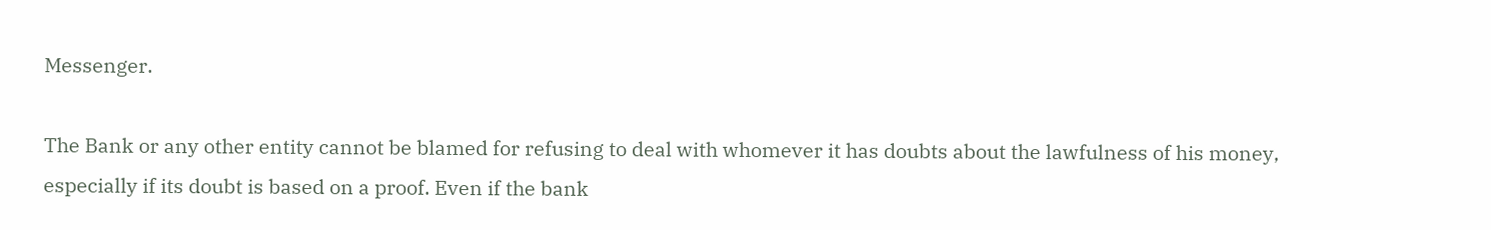Messenger.

The Bank or any other entity cannot be blamed for refusing to deal with whomever it has doubts about the lawfulness of his money, especially if its doubt is based on a proof. Even if the bank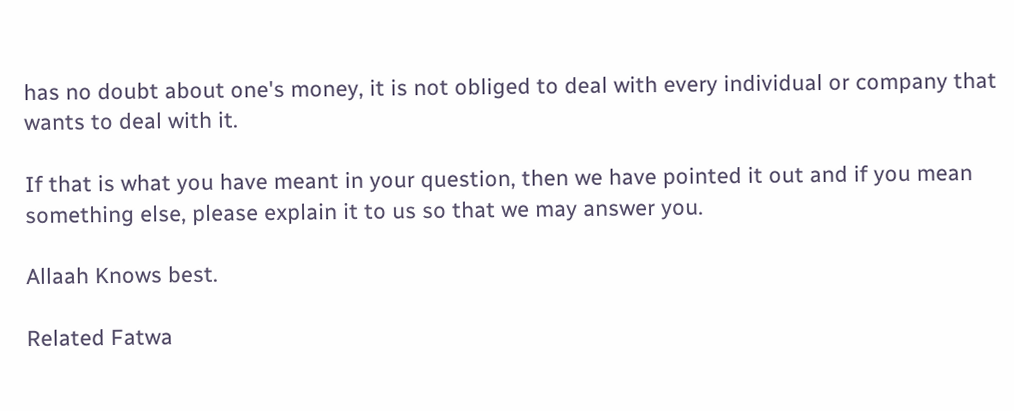has no doubt about one's money, it is not obliged to deal with every individual or company that wants to deal with it.

If that is what you have meant in your question, then we have pointed it out and if you mean something else, please explain it to us so that we may answer you.

Allaah Knows best.

Related Fatwa